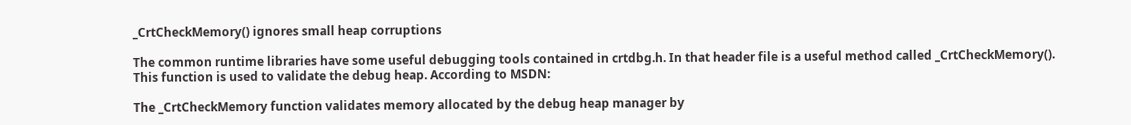_CrtCheckMemory() ignores small heap corruptions

The common runtime libraries have some useful debugging tools contained in crtdbg.h. In that header file is a useful method called _CrtCheckMemory(). This function is used to validate the debug heap. According to MSDN:

The _CrtCheckMemory function validates memory allocated by the debug heap manager by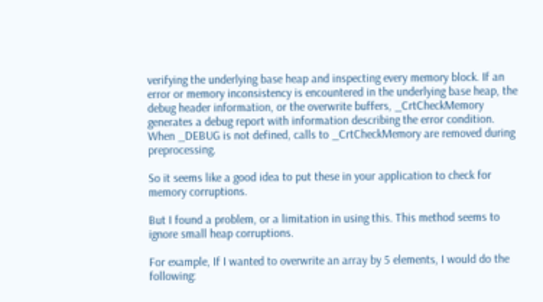verifying the underlying base heap and inspecting every memory block. If an error or memory inconsistency is encountered in the underlying base heap, the debug header information, or the overwrite buffers, _CrtCheckMemory generates a debug report with information describing the error condition. When _DEBUG is not defined, calls to _CrtCheckMemory are removed during preprocessing.

So it seems like a good idea to put these in your application to check for memory corruptions.

But I found a problem, or a limitation in using this. This method seems to ignore small heap corruptions.

For example, If I wanted to overwrite an array by 5 elements, I would do the following: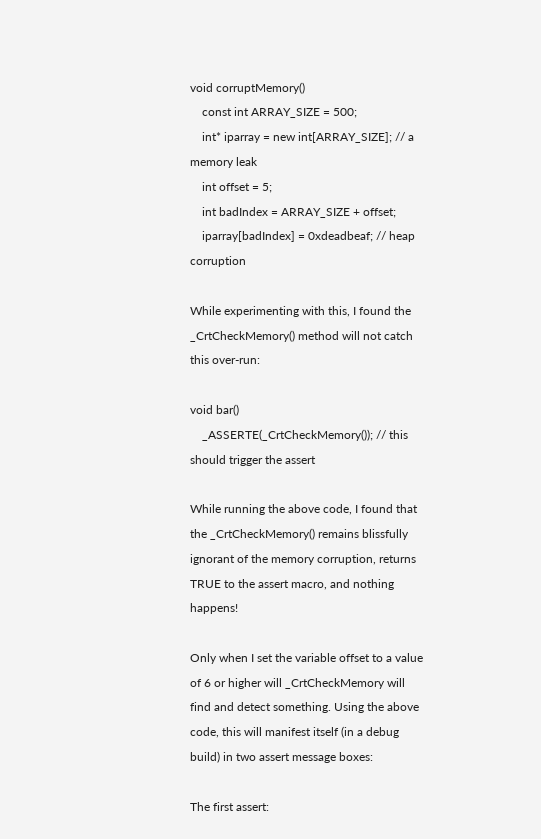void corruptMemory()
    const int ARRAY_SIZE = 500;
    int* iparray = new int[ARRAY_SIZE]; // a memory leak
    int offset = 5;
    int badIndex = ARRAY_SIZE + offset;
    iparray[badIndex] = 0xdeadbeaf; // heap corruption

While experimenting with this, I found the _CrtCheckMemory() method will not catch this over-run:

void bar()
    _ASSERTE(_CrtCheckMemory()); // this should trigger the assert

While running the above code, I found that the _CrtCheckMemory() remains blissfully ignorant of the memory corruption, returns TRUE to the assert macro, and nothing happens!

Only when I set the variable offset to a value of 6 or higher will _CrtCheckMemory will find and detect something. Using the above code, this will manifest itself (in a debug build) in two assert message boxes:

The first assert: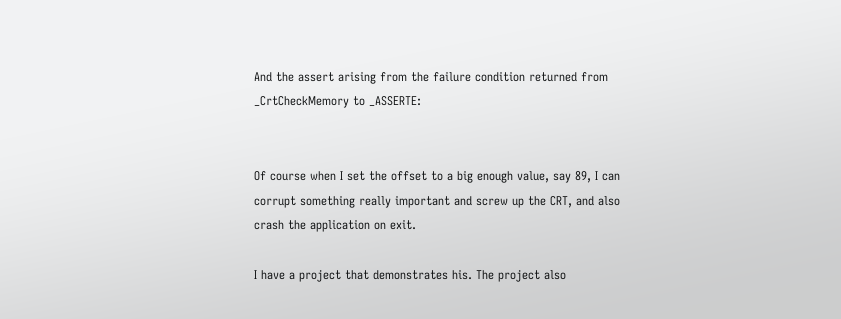And the assert arising from the failure condition returned from _CrtCheckMemory to _ASSERTE:


Of course when I set the offset to a big enough value, say 89, I can corrupt something really important and screw up the CRT, and also crash the application on exit.

I have a project that demonstrates his. The project also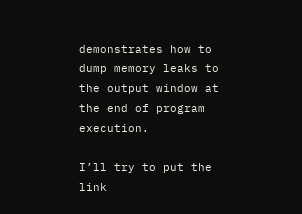demonstrates how to dump memory leaks to the output window at the end of program execution.

I’ll try to put the link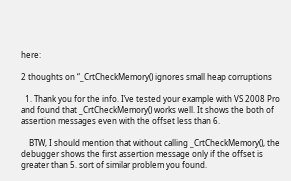here:

2 thoughts on “_CrtCheckMemory() ignores small heap corruptions

  1. Thank you for the info. I’ve tested your example with VS 2008 Pro and found that _CrtCheckMemory() works well. It shows the both of assertion messages even with the offset less than 6.

    BTW, I should mention that without calling _CrtCheckMemory(), the debugger shows the first assertion message only if the offset is greater than 5. sort of similar problem you found.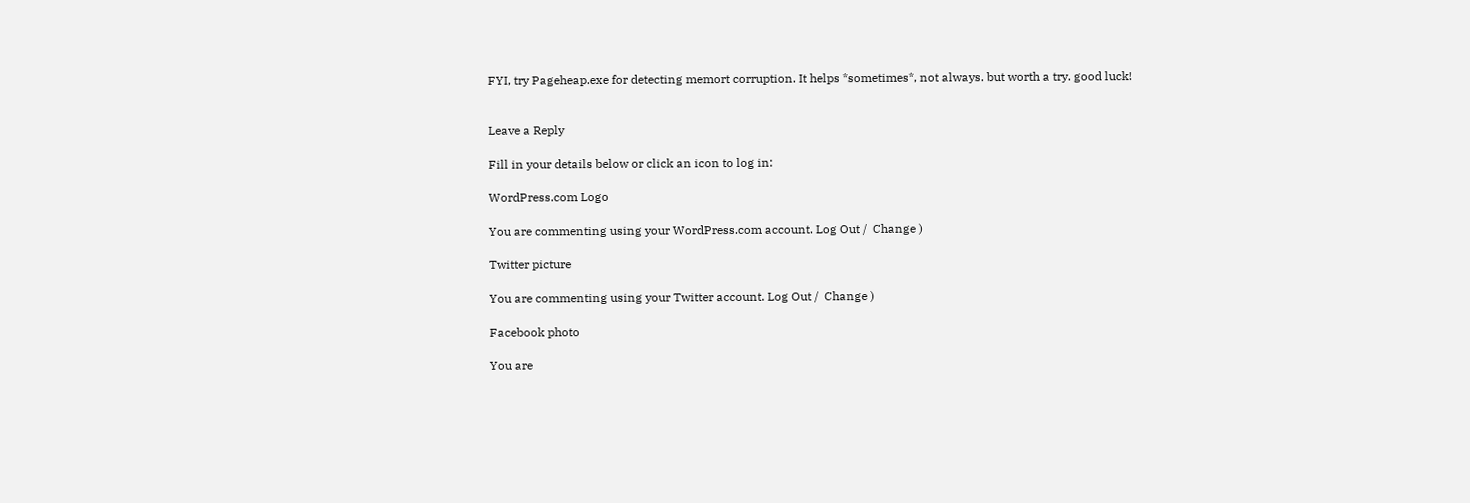FYI, try Pageheap.exe for detecting memort corruption. It helps *sometimes*, not always. but worth a try. good luck!


Leave a Reply

Fill in your details below or click an icon to log in:

WordPress.com Logo

You are commenting using your WordPress.com account. Log Out /  Change )

Twitter picture

You are commenting using your Twitter account. Log Out /  Change )

Facebook photo

You are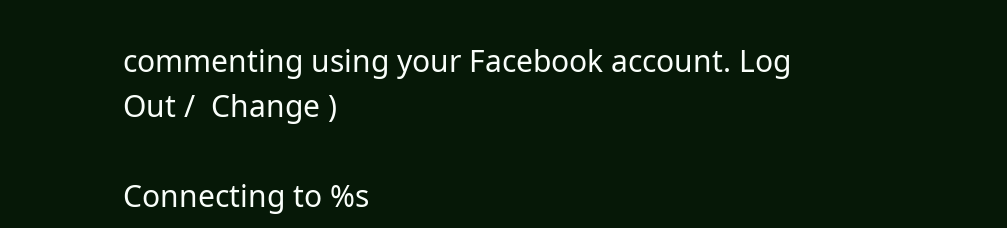commenting using your Facebook account. Log Out /  Change )

Connecting to %s